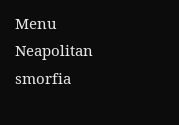Menu Neapolitan smorfia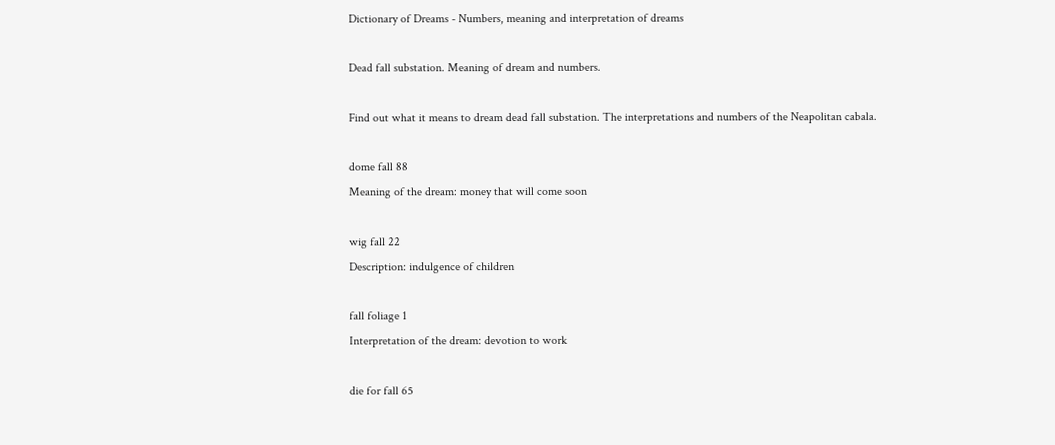Dictionary of Dreams - Numbers, meaning and interpretation of dreams

Dead fall substation. Meaning of dream and numbers.

Find out what it means to dream dead fall substation. The interpretations and numbers of the Neapolitan cabala.

dome fall 88
Meaning of the dream: money that will come soon

wig fall 22
Description: indulgence of children

fall foliage 1
Interpretation of the dream: devotion to work

die for fall 65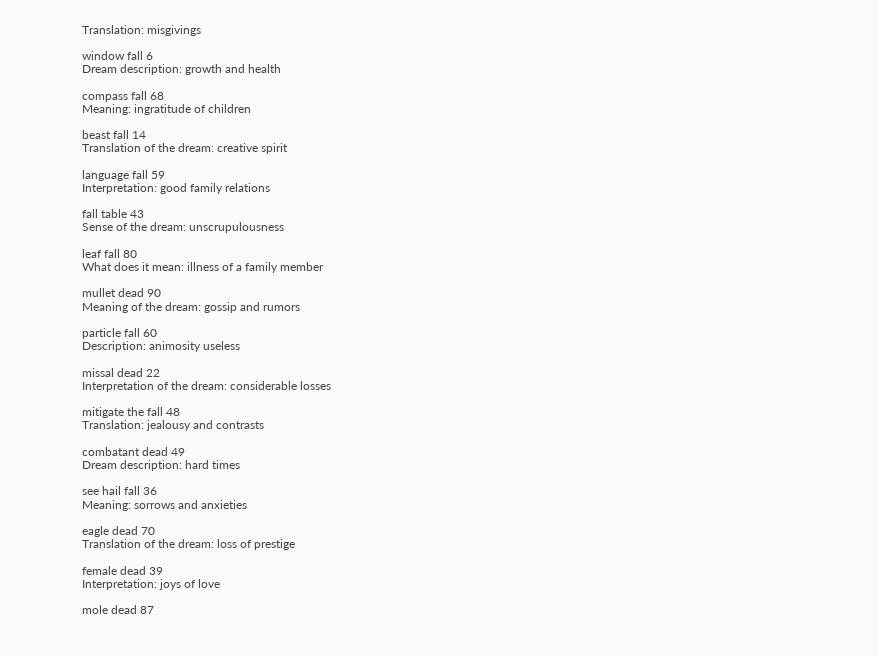Translation: misgivings

window fall 6
Dream description: growth and health

compass fall 68
Meaning: ingratitude of children

beast fall 14
Translation of the dream: creative spirit

language fall 59
Interpretation: good family relations

fall table 43
Sense of the dream: unscrupulousness

leaf fall 80
What does it mean: illness of a family member

mullet dead 90
Meaning of the dream: gossip and rumors

particle fall 60
Description: animosity useless

missal dead 22
Interpretation of the dream: considerable losses

mitigate the fall 48
Translation: jealousy and contrasts

combatant dead 49
Dream description: hard times

see hail fall 36
Meaning: sorrows and anxieties

eagle dead 70
Translation of the dream: loss of prestige

female dead 39
Interpretation: joys of love

mole dead 87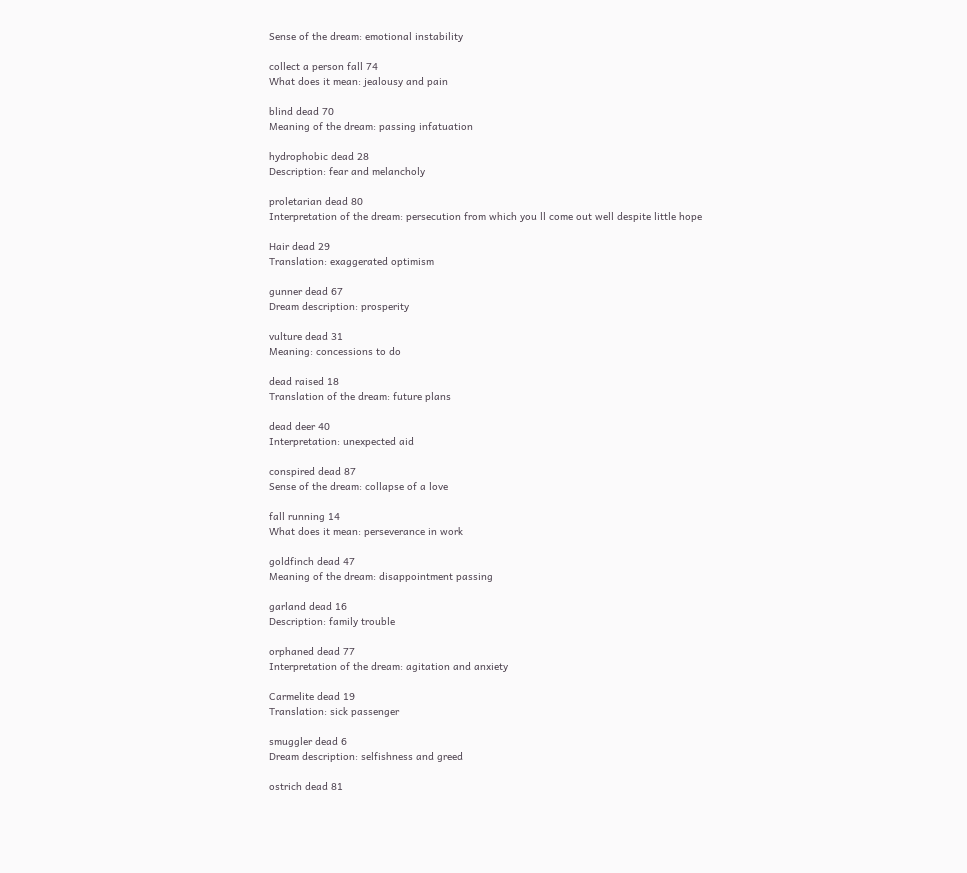Sense of the dream: emotional instability

collect a person fall 74
What does it mean: jealousy and pain

blind dead 70
Meaning of the dream: passing infatuation

hydrophobic dead 28
Description: fear and melancholy

proletarian dead 80
Interpretation of the dream: persecution from which you ll come out well despite little hope

Hair dead 29
Translation: exaggerated optimism

gunner dead 67
Dream description: prosperity

vulture dead 31
Meaning: concessions to do

dead raised 18
Translation of the dream: future plans

dead deer 40
Interpretation: unexpected aid

conspired dead 87
Sense of the dream: collapse of a love

fall running 14
What does it mean: perseverance in work

goldfinch dead 47
Meaning of the dream: disappointment passing

garland dead 16
Description: family trouble

orphaned dead 77
Interpretation of the dream: agitation and anxiety

Carmelite dead 19
Translation: sick passenger

smuggler dead 6
Dream description: selfishness and greed

ostrich dead 81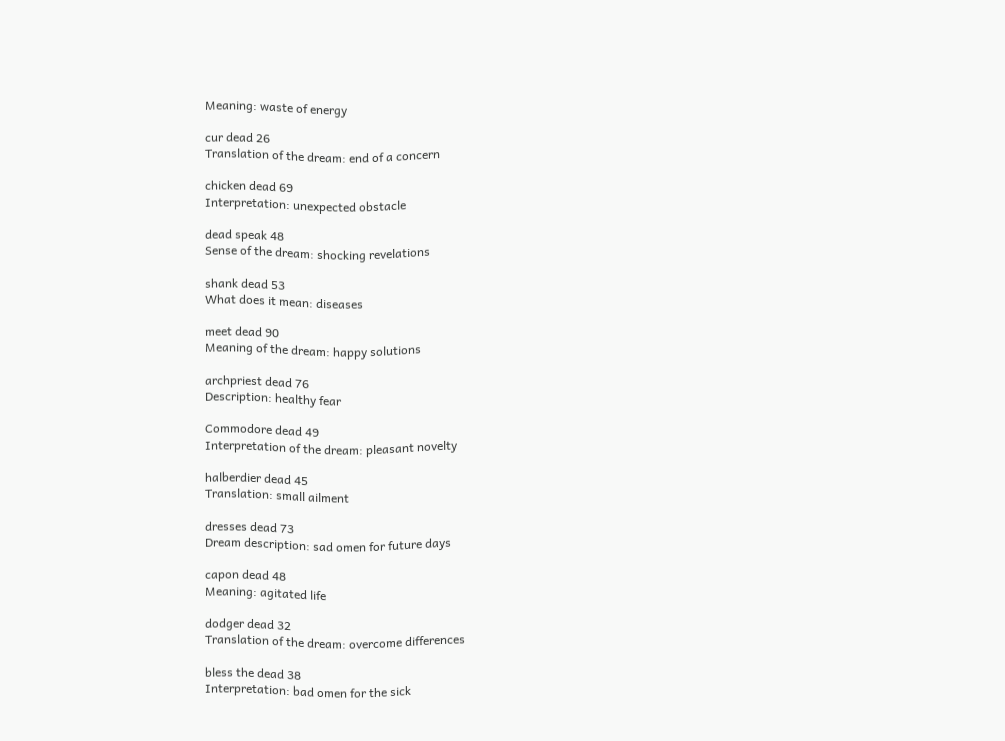Meaning: waste of energy

cur dead 26
Translation of the dream: end of a concern

chicken dead 69
Interpretation: unexpected obstacle

dead speak 48
Sense of the dream: shocking revelations

shank dead 53
What does it mean: diseases

meet dead 90
Meaning of the dream: happy solutions

archpriest dead 76
Description: healthy fear

Commodore dead 49
Interpretation of the dream: pleasant novelty

halberdier dead 45
Translation: small ailment

dresses dead 73
Dream description: sad omen for future days

capon dead 48
Meaning: agitated life

dodger dead 32
Translation of the dream: overcome differences

bless the dead 38
Interpretation: bad omen for the sick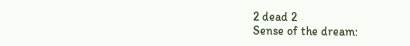2 dead 2
Sense of the dream: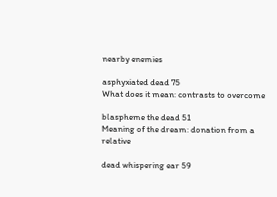nearby enemies

asphyxiated dead 75
What does it mean: contrasts to overcome

blaspheme the dead 51
Meaning of the dream: donation from a relative

dead whispering ear 59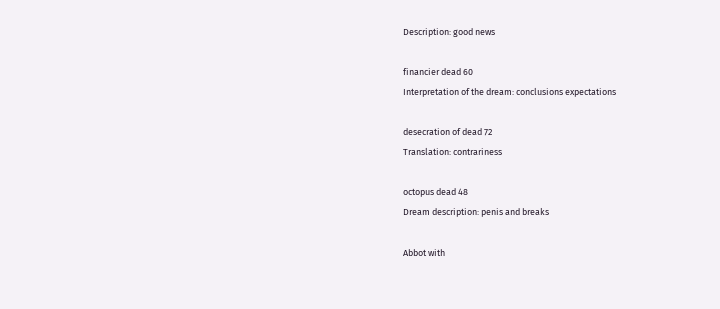Description: good news

financier dead 60
Interpretation of the dream: conclusions expectations

desecration of dead 72
Translation: contrariness

octopus dead 48
Dream description: penis and breaks

Abbot with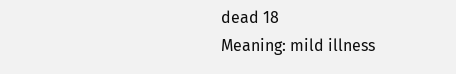dead 18
Meaning: mild illness